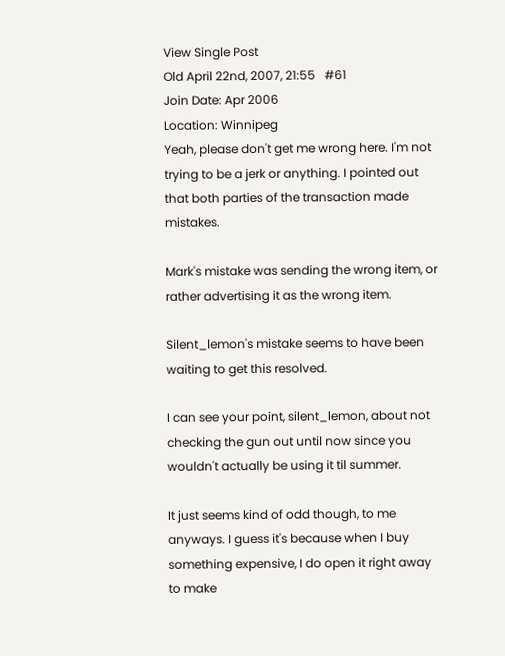View Single Post
Old April 22nd, 2007, 21:55   #61
Join Date: Apr 2006
Location: Winnipeg
Yeah, please don't get me wrong here. I'm not trying to be a jerk or anything. I pointed out that both parties of the transaction made mistakes.

Mark's mistake was sending the wrong item, or rather advertising it as the wrong item.

Silent_lemon's mistake seems to have been waiting to get this resolved.

I can see your point, silent_lemon, about not checking the gun out until now since you wouldn't actually be using it til summer.

It just seems kind of odd though, to me anyways. I guess it's because when I buy something expensive, I do open it right away to make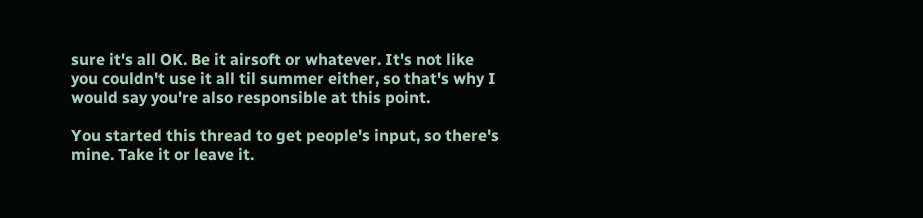sure it's all OK. Be it airsoft or whatever. It's not like you couldn't use it all til summer either, so that's why I would say you're also responsible at this point.

You started this thread to get people's input, so there's mine. Take it or leave it.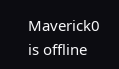Maverick0 is offline